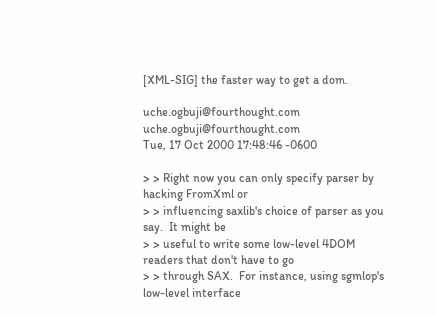[XML-SIG] the faster way to get a dom.

uche.ogbuji@fourthought.com uche.ogbuji@fourthought.com
Tue, 17 Oct 2000 17:48:46 -0600

> > Right now you can only specify parser by hacking FromXml or
> > influencing saxlib's choice of parser as you say.  It might be
> > useful to write some low-level 4DOM readers that don't have to go
> > through SAX.  For instance, using sgmlop's low-level interface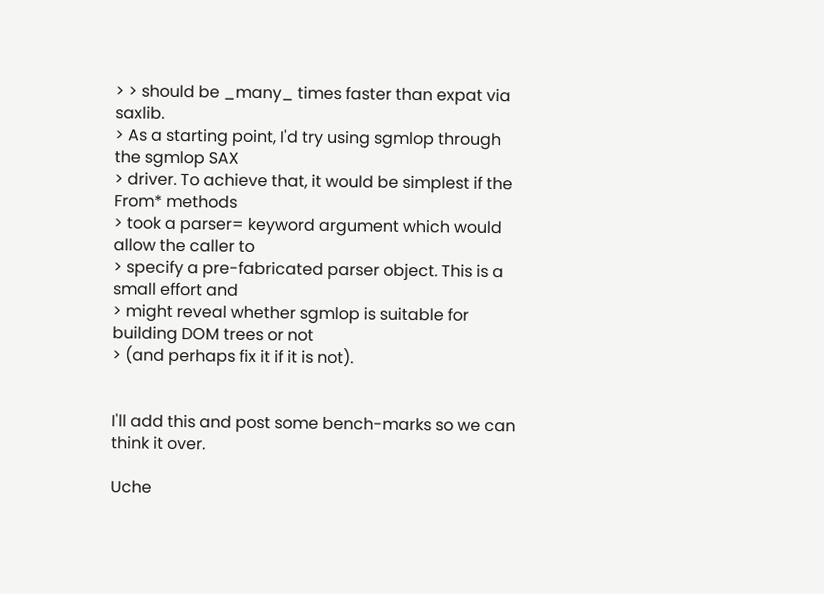> > should be _many_ times faster than expat via saxlib.
> As a starting point, I'd try using sgmlop through the sgmlop SAX
> driver. To achieve that, it would be simplest if the From* methods
> took a parser= keyword argument which would allow the caller to
> specify a pre-fabricated parser object. This is a small effort and
> might reveal whether sgmlop is suitable for building DOM trees or not
> (and perhaps fix it if it is not).


I'll add this and post some bench-marks so we can think it over.

Uche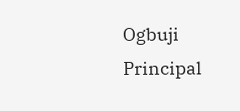Ogbuji                               Principal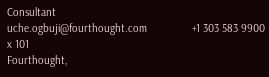Consultant
uche.ogbuji@fourthought.com               +1 303 583 9900 x 101
Fourthought,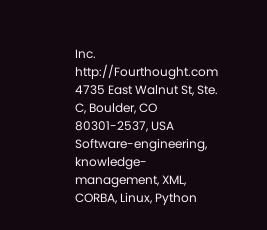Inc.                         http://Fourthought.com
4735 East Walnut St, Ste. C, Boulder, CO 80301-2537, USA
Software-engineering, knowledge-management, XML, CORBA, Linux, Python